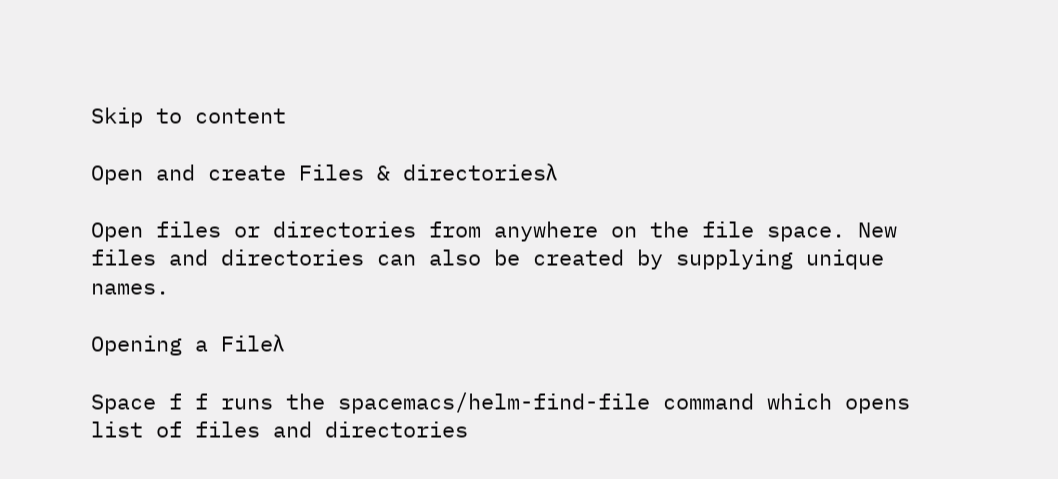Skip to content

Open and create Files & directoriesλ

Open files or directories from anywhere on the file space. New files and directories can also be created by supplying unique names.

Opening a Fileλ

Space f f runs the spacemacs/helm-find-file command which opens list of files and directories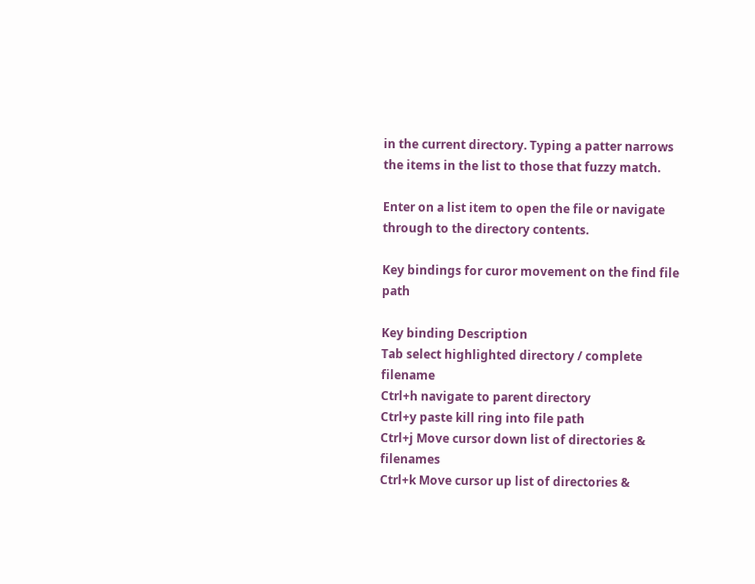in the current directory. Typing a patter narrows the items in the list to those that fuzzy match.

Enter on a list item to open the file or navigate through to the directory contents.

Key bindings for curor movement on the find file path

Key binding Description
Tab select highlighted directory / complete filename
Ctrl+h navigate to parent directory
Ctrl+y paste kill ring into file path
Ctrl+j Move cursor down list of directories & filenames
Ctrl+k Move cursor up list of directories &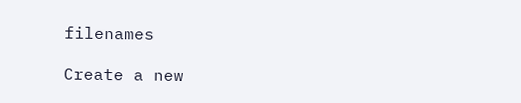filenames

Create a new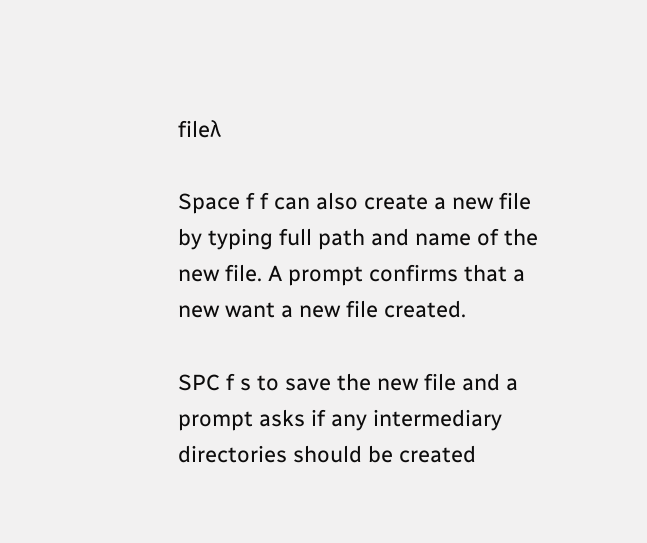fileλ

Space f f can also create a new file by typing full path and name of the new file. A prompt confirms that a new want a new file created.

SPC f s to save the new file and a prompt asks if any intermediary directories should be created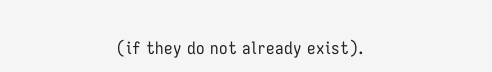(if they do not already exist).